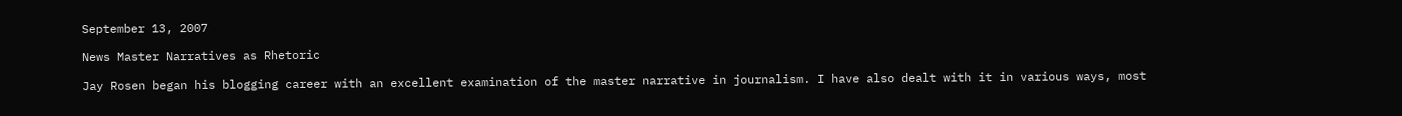September 13, 2007

News Master Narratives as Rhetoric

Jay Rosen began his blogging career with an excellent examination of the master narrative in journalism. I have also dealt with it in various ways, most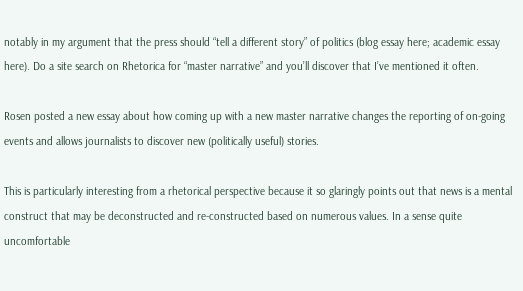notably in my argument that the press should “tell a different story” of politics (blog essay here; academic essay here). Do a site search on Rhetorica for “master narrative” and you’ll discover that I’ve mentioned it often.

Rosen posted a new essay about how coming up with a new master narrative changes the reporting of on-going events and allows journalists to discover new (politically useful) stories.

This is particularly interesting from a rhetorical perspective because it so glaringly points out that news is a mental construct that may be deconstructed and re-constructed based on numerous values. In a sense quite uncomfortable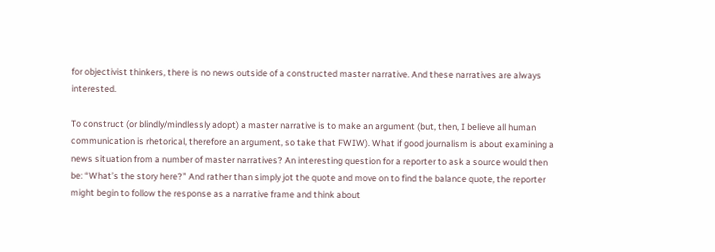for objectivist thinkers, there is no news outside of a constructed master narrative. And these narratives are always interested.

To construct (or blindly/mindlessly adopt) a master narrative is to make an argument (but, then, I believe all human communication is rhetorical, therefore an argument, so take that FWIW). What if good journalism is about examining a news situation from a number of master narratives? An interesting question for a reporter to ask a source would then be: “What’s the story here?” And rather than simply jot the quote and move on to find the balance quote, the reporter might begin to follow the response as a narrative frame and think about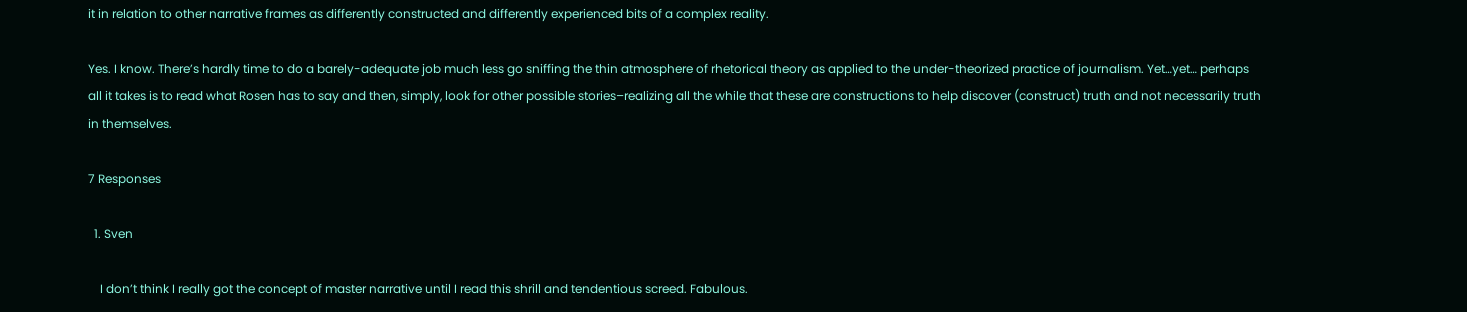it in relation to other narrative frames as differently constructed and differently experienced bits of a complex reality.

Yes. I know. There’s hardly time to do a barely-adequate job much less go sniffing the thin atmosphere of rhetorical theory as applied to the under-theorized practice of journalism. Yet…yet… perhaps all it takes is to read what Rosen has to say and then, simply, look for other possible stories–realizing all the while that these are constructions to help discover (construct) truth and not necessarily truth in themselves.

7 Responses

  1. Sven

    I don’t think I really got the concept of master narrative until I read this shrill and tendentious screed. Fabulous.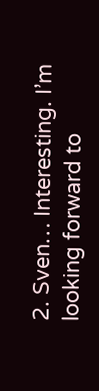2. Sven… Interesting. I’m looking forward to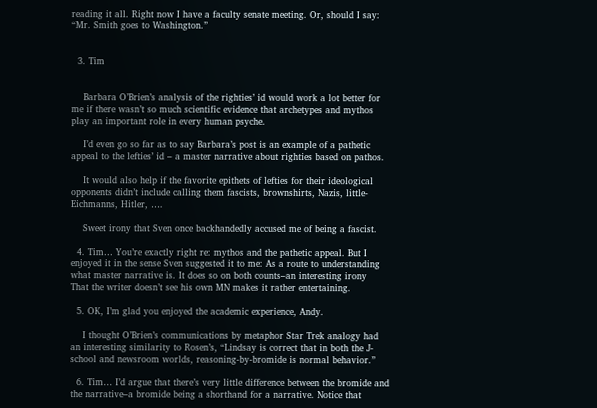reading it all. Right now I have a faculty senate meeting. Or, should I say: “Mr. Smith goes to Washington.”


  3. Tim


    Barbara O’Brien’s analysis of the righties’ id would work a lot better for me if there wasn’t so much scientific evidence that archetypes and mythos play an important role in every human psyche.

    I’d even go so far as to say Barbara’s post is an example of a pathetic appeal to the lefties’ id – a master narrative about righties based on pathos.

    It would also help if the favorite epithets of lefties for their ideological opponents didn’t include calling them fascists, brownshirts, Nazis, little-Eichmanns, Hitler, ….

    Sweet irony that Sven once backhandedly accused me of being a fascist.

  4. Tim… You’re exactly right re: mythos and the pathetic appeal. But I enjoyed it in the sense Sven suggested it to me: As a route to understanding what master narrative is. It does so on both counts–an interesting irony  That the writer doesn’t see his own MN makes it rather entertaining.

  5. OK, I’m glad you enjoyed the academic experience, Andy.

    I thought O’Brien’s communications by metaphor Star Trek analogy had an interesting similarity to Rosen’s, “Lindsay is correct that in both the J-school and newsroom worlds, reasoning-by-bromide is normal behavior.”

  6. Tim… I’d argue that there’s very little difference between the bromide and the narrative–a bromide being a shorthand for a narrative. Notice that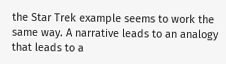the Star Trek example seems to work the same way. A narrative leads to an analogy that leads to a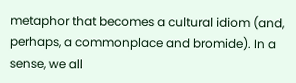metaphor that becomes a cultural idiom (and, perhaps, a commonplace and bromide). In a sense, we all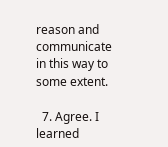reason and communicate in this way to some extent.

  7. Agree. I learned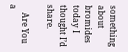something about bromides today I thought I’d share.

    Are You a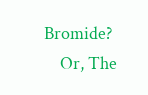Bromide?
    Or, The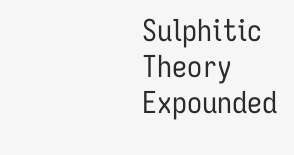Sulphitic Theory Expounded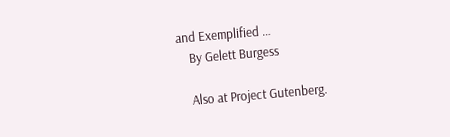and Exemplified …
    By Gelett Burgess

    Also at Project Gutenberg.